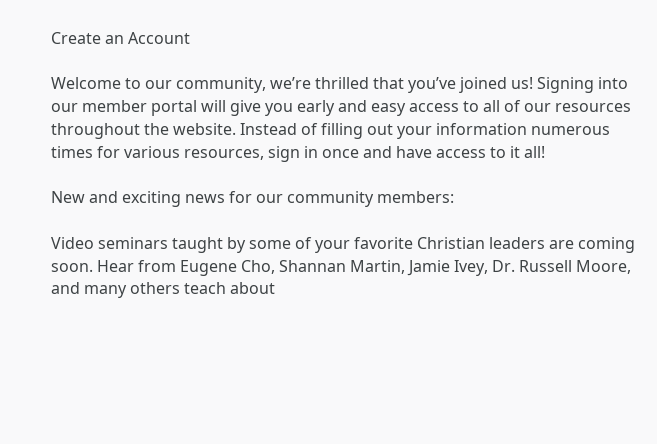Create an Account

Welcome to our community, we’re thrilled that you’ve joined us! Signing into our member portal will give you early and easy access to all of our resources throughout the website. Instead of filling out your information numerous times for various resources, sign in once and have access to it all!

New and exciting news for our community members:

Video seminars taught by some of your favorite Christian leaders are coming soon. Hear from Eugene Cho, Shannan Martin, Jamie Ivey, Dr. Russell Moore, and many others teach about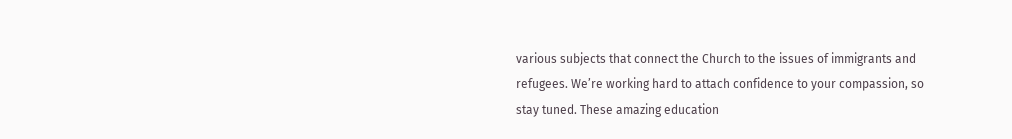various subjects that connect the Church to the issues of immigrants and refugees. We’re working hard to attach confidence to your compassion, so stay tuned. These amazing education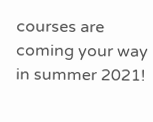courses are coming your way in summer 2021!